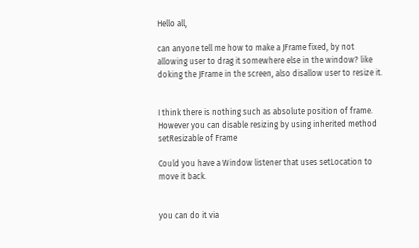Hello all,

can anyone tell me how to make a JFrame fixed, by not allowing user to drag it somewhere else in the window? like doking the JFrame in the screen, also disallow user to resize it.


I think there is nothing such as absolute position of frame. However you can disable resizing by using inherited method setResizable of Frame

Could you have a Window listener that uses setLocation to move it back.


you can do it via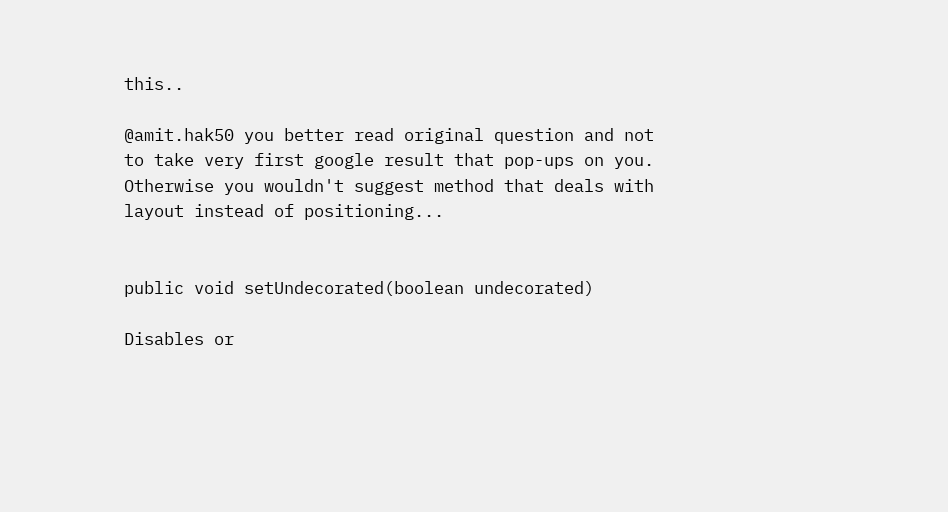this..

@amit.hak50 you better read original question and not to take very first google result that pop-ups on you. Otherwise you wouldn't suggest method that deals with layout instead of positioning...


public void setUndecorated(boolean undecorated)

Disables or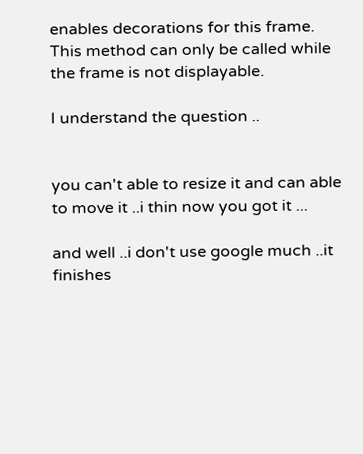enables decorations for this frame. This method can only be called while the frame is not displayable.

I understand the question ..


you can't able to resize it and can able to move it ..i thin now you got it ...

and well ..i don't use google much ..it finishes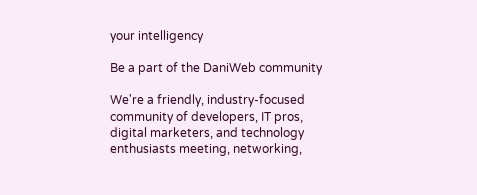your intelligency

Be a part of the DaniWeb community

We're a friendly, industry-focused community of developers, IT pros, digital marketers, and technology enthusiasts meeting, networking,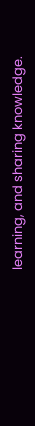learning, and sharing knowledge.